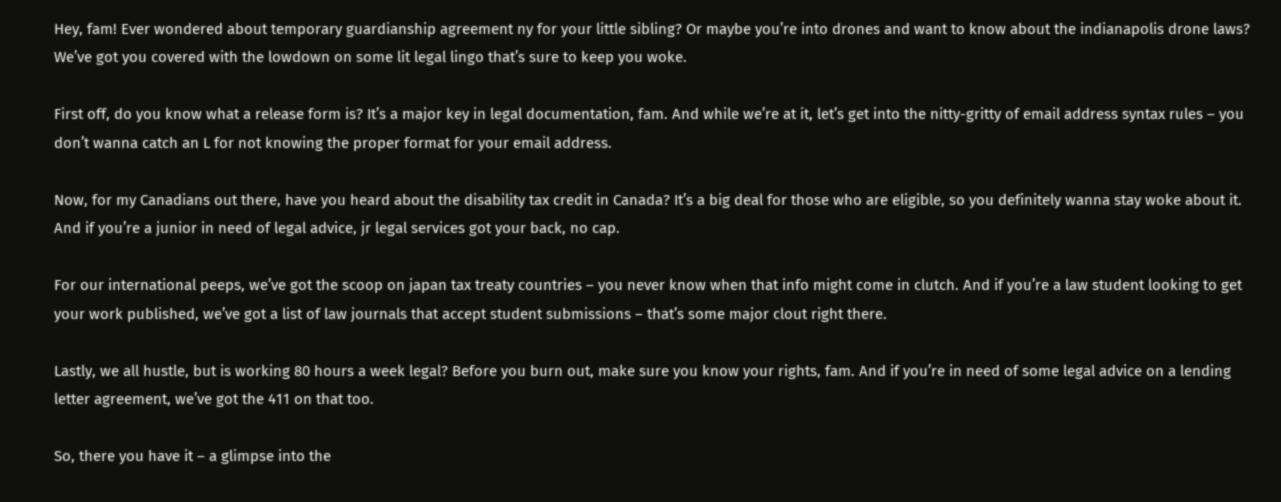Hey, fam! Ever wondered about temporary guardianship agreement ny for your little sibling? Or maybe you’re into drones and want to know about the indianapolis drone laws? We’ve got you covered with the lowdown on some lit legal lingo that’s sure to keep you woke.

First off, do you know what a release form is? It’s a major key in legal documentation, fam. And while we’re at it, let’s get into the nitty-gritty of email address syntax rules – you don’t wanna catch an L for not knowing the proper format for your email address.

Now, for my Canadians out there, have you heard about the disability tax credit in Canada? It’s a big deal for those who are eligible, so you definitely wanna stay woke about it. And if you’re a junior in need of legal advice, jr legal services got your back, no cap.

For our international peeps, we’ve got the scoop on japan tax treaty countries – you never know when that info might come in clutch. And if you’re a law student looking to get your work published, we’ve got a list of law journals that accept student submissions – that’s some major clout right there.

Lastly, we all hustle, but is working 80 hours a week legal? Before you burn out, make sure you know your rights, fam. And if you’re in need of some legal advice on a lending letter agreement, we’ve got the 411 on that too.

So, there you have it – a glimpse into the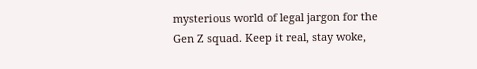mysterious world of legal jargon for the Gen Z squad. Keep it real, stay woke,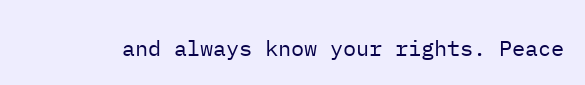and always know your rights. Peace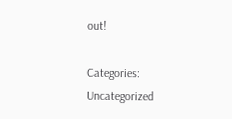out!

Categories: Uncategorized